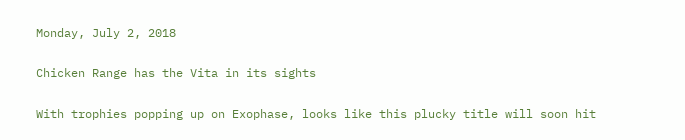Monday, July 2, 2018

Chicken Range has the Vita in its sights

With trophies popping up on Exophase, looks like this plucky title will soon hit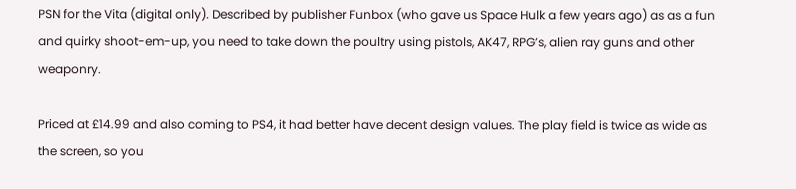PSN for the Vita (digital only). Described by publisher Funbox (who gave us Space Hulk a few years ago) as as a fun and quirky shoot-em-up, you need to take down the poultry using pistols, AK47, RPG’s, alien ray guns and other weaponry.

Priced at £14.99 and also coming to PS4, it had better have decent design values. The play field is twice as wide as the screen, so you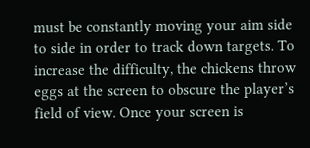must be constantly moving your aim side to side in order to track down targets. To increase the difficulty, the chickens throw eggs at the screen to obscure the player’s field of view. Once your screen is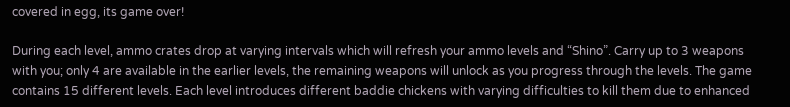covered in egg, its game over!

During each level, ammo crates drop at varying intervals which will refresh your ammo levels and “Shino”. Carry up to 3 weapons with you; only 4 are available in the earlier levels, the remaining weapons will unlock as you progress through the levels. The game contains 15 different levels. Each level introduces different baddie chickens with varying difficulties to kill them due to enhanced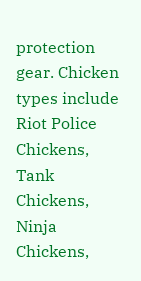protection gear. Chicken types include Riot Police Chickens, Tank Chickens, Ninja Chickens,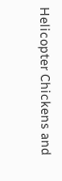Helicopter Chickens and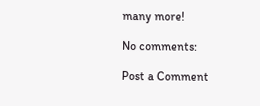many more!

No comments:

Post a Comment